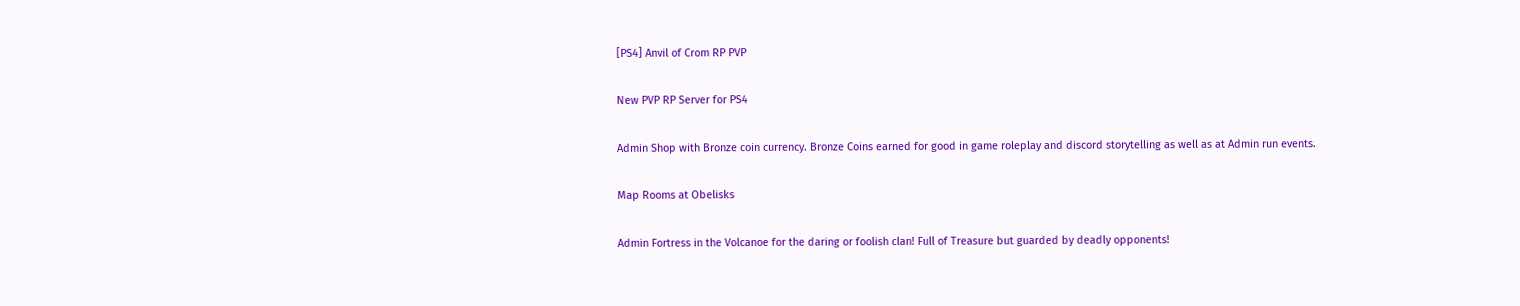[PS4] Anvil of Crom RP PVP

New PVP RP Server for PS4

Admin Shop with Bronze coin currency. Bronze Coins earned for good in game roleplay and discord storytelling as well as at Admin run events.

Map Rooms at Obelisks

Admin Fortress in the Volcanoe for the daring or foolish clan! Full of Treasure but guarded by deadly opponents!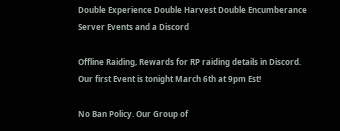Double Experience Double Harvest Double Encumberance Server Events and a Discord

Offline Raiding, Rewards for RP raiding details in Discord. Our first Event is tonight March 6th at 9pm Est!

No Ban Policy. Our Group of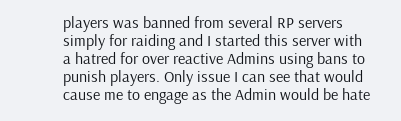players was banned from several RP servers simply for raiding and I started this server with a hatred for over reactive Admins using bans to punish players. Only issue I can see that would cause me to engage as the Admin would be hate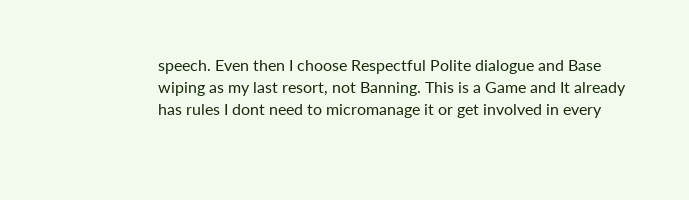speech. Even then I choose Respectful Polite dialogue and Base wiping as my last resort, not Banning. This is a Game and It already has rules I dont need to micromanage it or get involved in every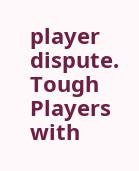player dispute. Tough Players with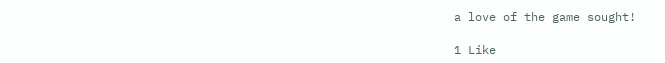a love of the game sought!

1 Like